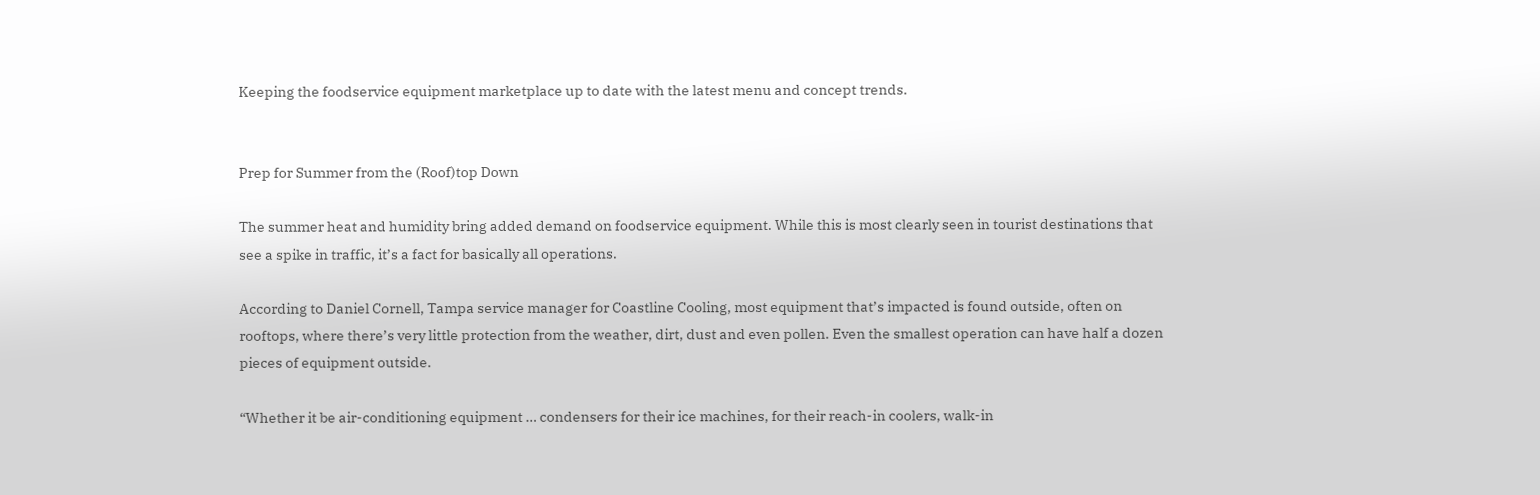Keeping the foodservice equipment marketplace up to date with the latest menu and concept trends.


Prep for Summer from the (Roof)top Down

The summer heat and humidity bring added demand on foodservice equipment. While this is most clearly seen in tourist destinations that see a spike in traffic, it’s a fact for basically all operations.

According to Daniel Cornell, Tampa service manager for Coastline Cooling, most equipment that’s impacted is found outside, often on rooftops, where there’s very little protection from the weather, dirt, dust and even pollen. Even the smallest operation can have half a dozen pieces of equipment outside.

“Whether it be air-conditioning equipment … condensers for their ice machines, for their reach-in coolers, walk-in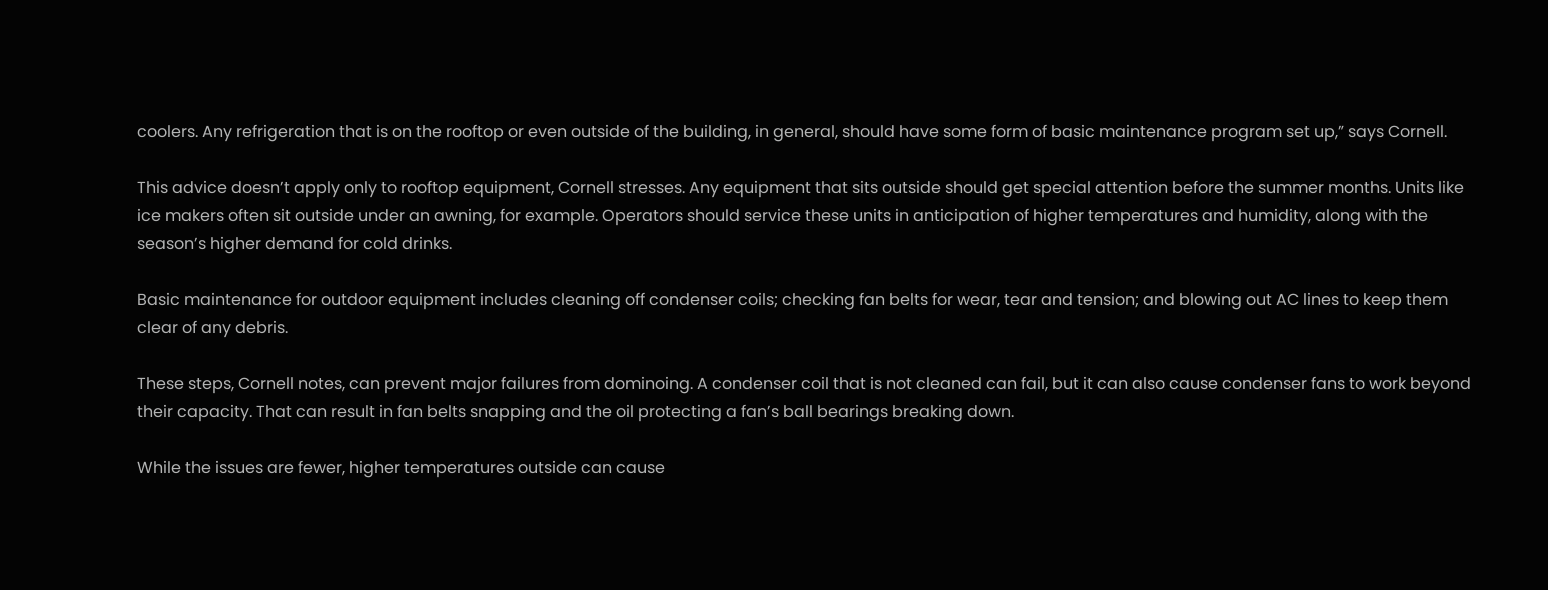coolers. Any refrigeration that is on the rooftop or even outside of the building, in general, should have some form of basic maintenance program set up,” says Cornell.

This advice doesn’t apply only to rooftop equipment, Cornell stresses. Any equipment that sits outside should get special attention before the summer months. Units like ice makers often sit outside under an awning, for example. Operators should service these units in anticipation of higher temperatures and humidity, along with the season’s higher demand for cold drinks.

Basic maintenance for outdoor equipment includes cleaning off condenser coils; checking fan belts for wear, tear and tension; and blowing out AC lines to keep them clear of any debris.

These steps, Cornell notes, can prevent major failures from dominoing. A condenser coil that is not cleaned can fail, but it can also cause condenser fans to work beyond their capacity. That can result in fan belts snapping and the oil protecting a fan’s ball bearings breaking down.

While the issues are fewer, higher temperatures outside can cause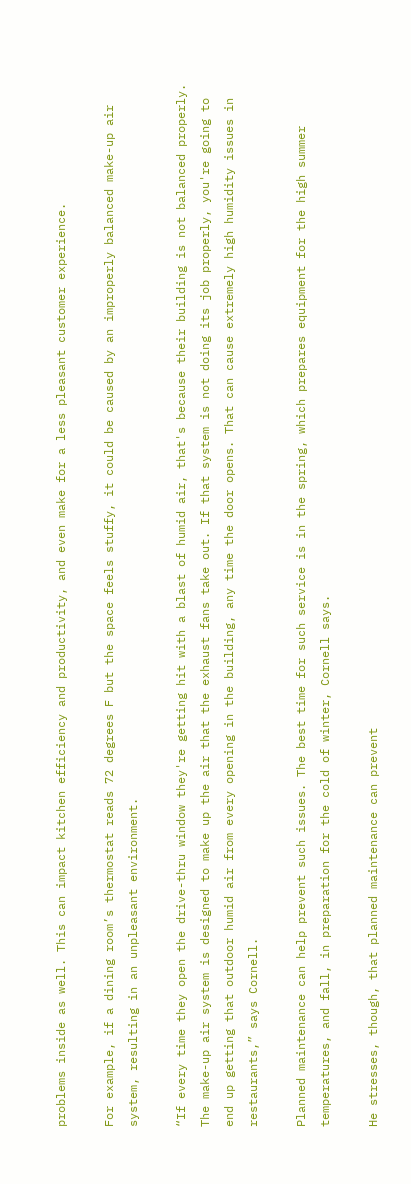problems inside as well. This can impact kitchen efficiency and productivity, and even make for a less pleasant customer experience.

For example, if a dining room’s thermostat reads 72 degrees F but the space feels stuffy, it could be caused by an improperly balanced make-up air system, resulting in an unpleasant environment.

“If every time they open the drive-thru window they're getting hit with a blast of humid air, that's because their building is not balanced properly. The make-up air system is designed to make up the air that the exhaust fans take out. If that system is not doing its job properly, you're going to end up getting that outdoor humid air from every opening in the building, any time the door opens. That can cause extremely high humidity issues in restaurants,” says Cornell.

Planned maintenance can help prevent such issues. The best time for such service is in the spring, which prepares equipment for the high summer temperatures, and fall, in preparation for the cold of winter, Cornell says.

He stresses, though, that planned maintenance can prevent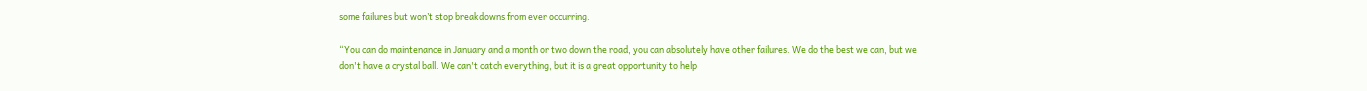some failures but won’t stop breakdowns from ever occurring.

“You can do maintenance in January and a month or two down the road, you can absolutely have other failures. We do the best we can, but we don't have a crystal ball. We can't catch everything, but it is a great opportunity to help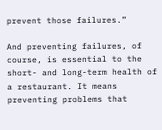prevent those failures.”

And preventing failures, of course, is essential to the short- and long-term health of a restaurant. It means preventing problems that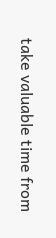take valuable time from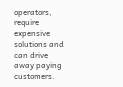operators, require expensive solutions and can drive away paying customers.